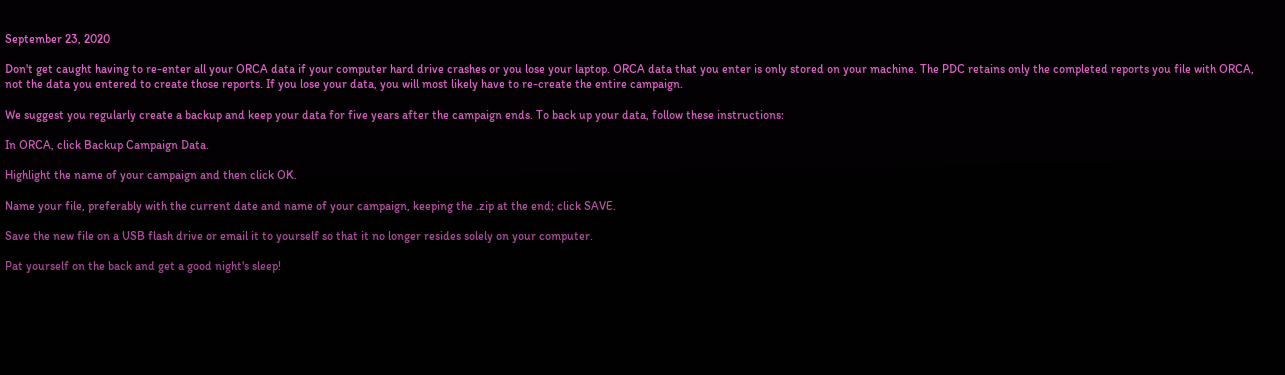September 23, 2020

Don't get caught having to re-enter all your ORCA data if your computer hard drive crashes or you lose your laptop. ORCA data that you enter is only stored on your machine. The PDC retains only the completed reports you file with ORCA, not the data you entered to create those reports. If you lose your data, you will most likely have to re-create the entire campaign.

We suggest you regularly create a backup and keep your data for five years after the campaign ends. To back up your data, follow these instructions:

In ORCA, click Backup Campaign Data.

Highlight the name of your campaign and then click OK.

Name your file, preferably with the current date and name of your campaign, keeping the .zip at the end; click SAVE.

Save the new file on a USB flash drive or email it to yourself so that it no longer resides solely on your computer.

Pat yourself on the back and get a good night's sleep!